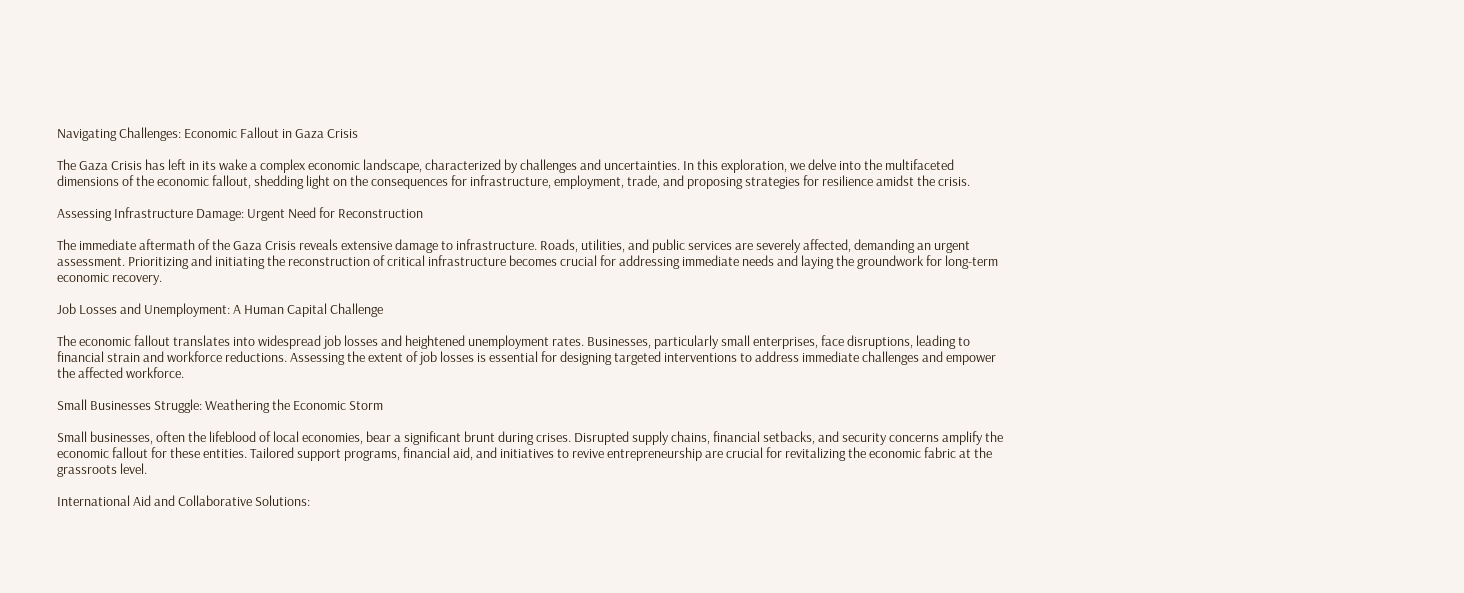Navigating Challenges: Economic Fallout in Gaza Crisis

The Gaza Crisis has left in its wake a complex economic landscape, characterized by challenges and uncertainties. In this exploration, we delve into the multifaceted dimensions of the economic fallout, shedding light on the consequences for infrastructure, employment, trade, and proposing strategies for resilience amidst the crisis.

Assessing Infrastructure Damage: Urgent Need for Reconstruction

The immediate aftermath of the Gaza Crisis reveals extensive damage to infrastructure. Roads, utilities, and public services are severely affected, demanding an urgent assessment. Prioritizing and initiating the reconstruction of critical infrastructure becomes crucial for addressing immediate needs and laying the groundwork for long-term economic recovery.

Job Losses and Unemployment: A Human Capital Challenge

The economic fallout translates into widespread job losses and heightened unemployment rates. Businesses, particularly small enterprises, face disruptions, leading to financial strain and workforce reductions. Assessing the extent of job losses is essential for designing targeted interventions to address immediate challenges and empower the affected workforce.

Small Businesses Struggle: Weathering the Economic Storm

Small businesses, often the lifeblood of local economies, bear a significant brunt during crises. Disrupted supply chains, financial setbacks, and security concerns amplify the economic fallout for these entities. Tailored support programs, financial aid, and initiatives to revive entrepreneurship are crucial for revitalizing the economic fabric at the grassroots level.

International Aid and Collaborative Solutions: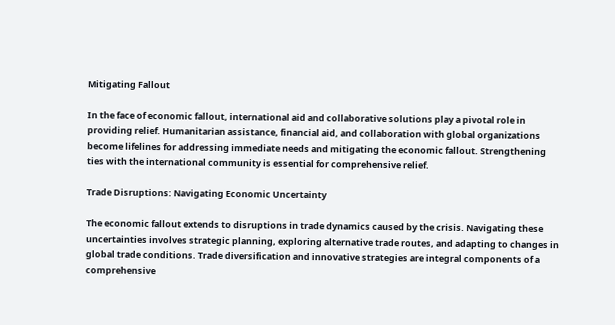Mitigating Fallout

In the face of economic fallout, international aid and collaborative solutions play a pivotal role in providing relief. Humanitarian assistance, financial aid, and collaboration with global organizations become lifelines for addressing immediate needs and mitigating the economic fallout. Strengthening ties with the international community is essential for comprehensive relief.

Trade Disruptions: Navigating Economic Uncertainty

The economic fallout extends to disruptions in trade dynamics caused by the crisis. Navigating these uncertainties involves strategic planning, exploring alternative trade routes, and adapting to changes in global trade conditions. Trade diversification and innovative strategies are integral components of a comprehensive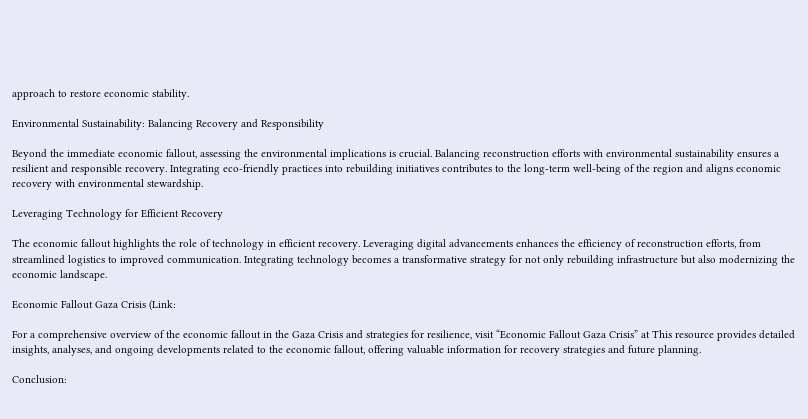approach to restore economic stability.

Environmental Sustainability: Balancing Recovery and Responsibility

Beyond the immediate economic fallout, assessing the environmental implications is crucial. Balancing reconstruction efforts with environmental sustainability ensures a resilient and responsible recovery. Integrating eco-friendly practices into rebuilding initiatives contributes to the long-term well-being of the region and aligns economic recovery with environmental stewardship.

Leveraging Technology for Efficient Recovery

The economic fallout highlights the role of technology in efficient recovery. Leveraging digital advancements enhances the efficiency of reconstruction efforts, from streamlined logistics to improved communication. Integrating technology becomes a transformative strategy for not only rebuilding infrastructure but also modernizing the economic landscape.

Economic Fallout Gaza Crisis (Link:

For a comprehensive overview of the economic fallout in the Gaza Crisis and strategies for resilience, visit “Economic Fallout Gaza Crisis” at This resource provides detailed insights, analyses, and ongoing developments related to the economic fallout, offering valuable information for recovery strategies and future planning.

Conclusion: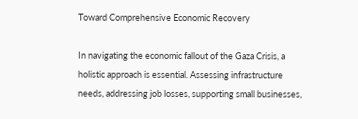Toward Comprehensive Economic Recovery

In navigating the economic fallout of the Gaza Crisis, a holistic approach is essential. Assessing infrastructure needs, addressing job losses, supporting small businesses,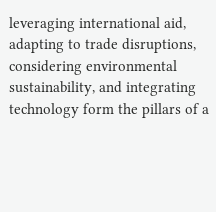leveraging international aid, adapting to trade disruptions, considering environmental sustainability, and integrating technology form the pillars of a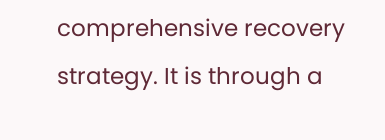comprehensive recovery strategy. It is through a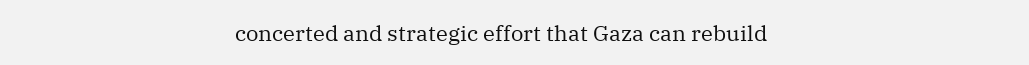concerted and strategic effort that Gaza can rebuild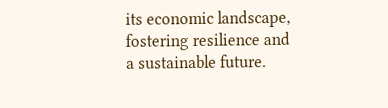its economic landscape, fostering resilience and a sustainable future.